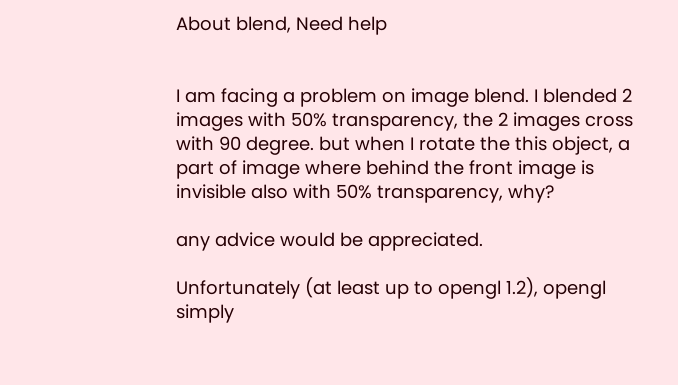About blend, Need help


I am facing a problem on image blend. I blended 2 images with 50% transparency, the 2 images cross with 90 degree. but when I rotate the this object, a part of image where behind the front image is invisible also with 50% transparency, why?

any advice would be appreciated.

Unfortunately (at least up to opengl 1.2), opengl simply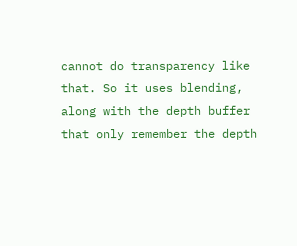cannot do transparency like that. So it uses blending, along with the depth buffer that only remember the depth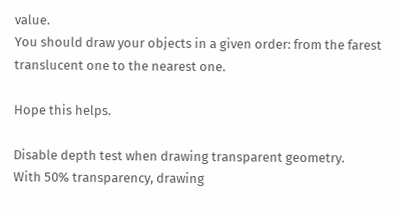value.
You should draw your objects in a given order: from the farest translucent one to the nearest one.

Hope this helps.

Disable depth test when drawing transparent geometry.
With 50% transparency, drawing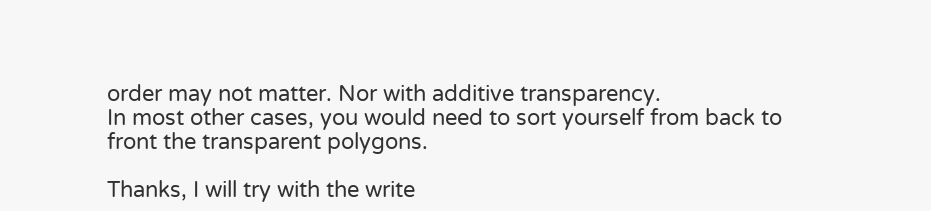order may not matter. Nor with additive transparency.
In most other cases, you would need to sort yourself from back to front the transparent polygons.

Thanks, I will try with the write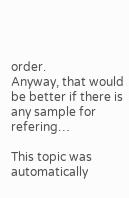order.
Anyway, that would be better if there is any sample for refering…

This topic was automatically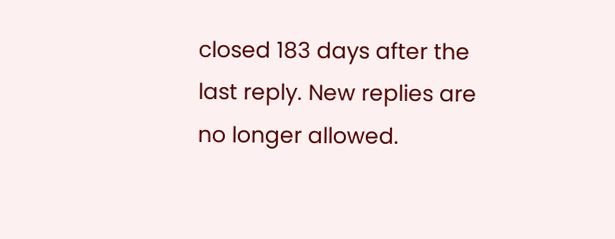closed 183 days after the last reply. New replies are no longer allowed.